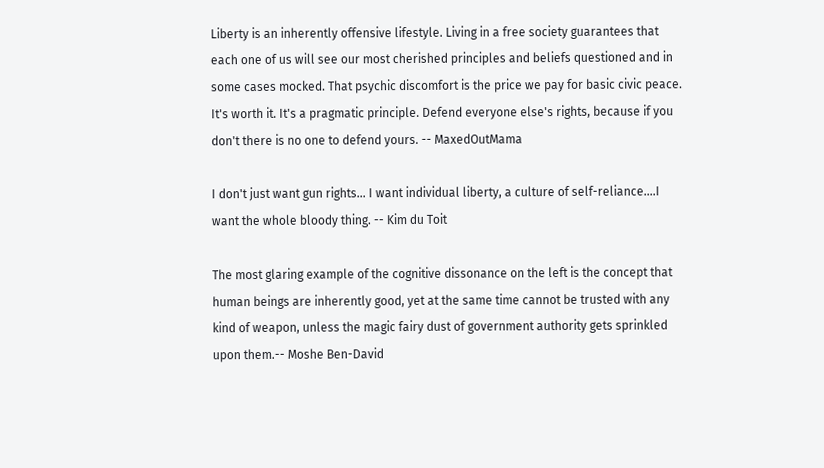Liberty is an inherently offensive lifestyle. Living in a free society guarantees that each one of us will see our most cherished principles and beliefs questioned and in some cases mocked. That psychic discomfort is the price we pay for basic civic peace. It's worth it. It's a pragmatic principle. Defend everyone else's rights, because if you don't there is no one to defend yours. -- MaxedOutMama

I don't just want gun rights... I want individual liberty, a culture of self-reliance....I want the whole bloody thing. -- Kim du Toit

The most glaring example of the cognitive dissonance on the left is the concept that human beings are inherently good, yet at the same time cannot be trusted with any kind of weapon, unless the magic fairy dust of government authority gets sprinkled upon them.-- Moshe Ben-David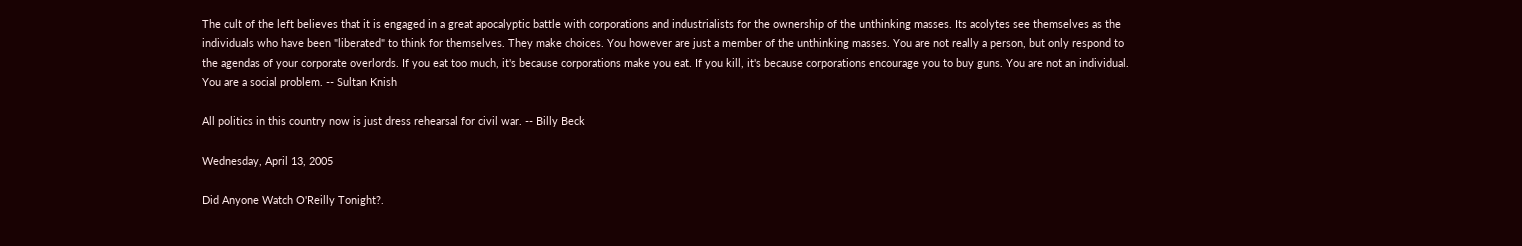The cult of the left believes that it is engaged in a great apocalyptic battle with corporations and industrialists for the ownership of the unthinking masses. Its acolytes see themselves as the individuals who have been "liberated" to think for themselves. They make choices. You however are just a member of the unthinking masses. You are not really a person, but only respond to the agendas of your corporate overlords. If you eat too much, it's because corporations make you eat. If you kill, it's because corporations encourage you to buy guns. You are not an individual. You are a social problem. -- Sultan Knish

All politics in this country now is just dress rehearsal for civil war. -- Billy Beck

Wednesday, April 13, 2005

Did Anyone Watch O'Reilly Tonight?.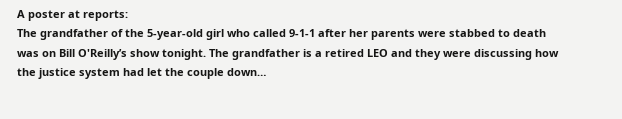A poster at reports:
The grandfather of the 5-year-old girl who called 9-1-1 after her parents were stabbed to death was on Bill O'Reilly’s show tonight. The grandfather is a retired LEO and they were discussing how the justice system had let the couple down…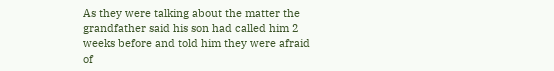As they were talking about the matter the grandfather said his son had called him 2 weeks before and told him they were afraid of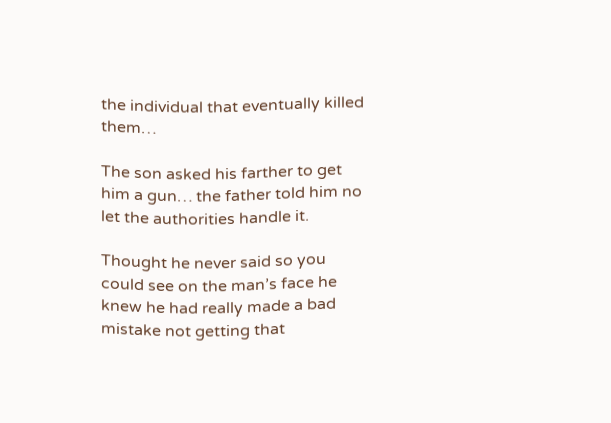the individual that eventually killed them…

The son asked his farther to get him a gun… the father told him no let the authorities handle it.

Thought he never said so you could see on the man’s face he knew he had really made a bad mistake not getting that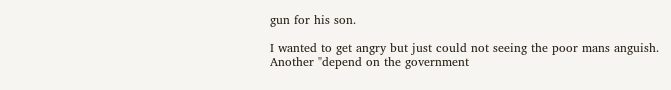gun for his son.

I wanted to get angry but just could not seeing the poor mans anguish.
Another "depend on the government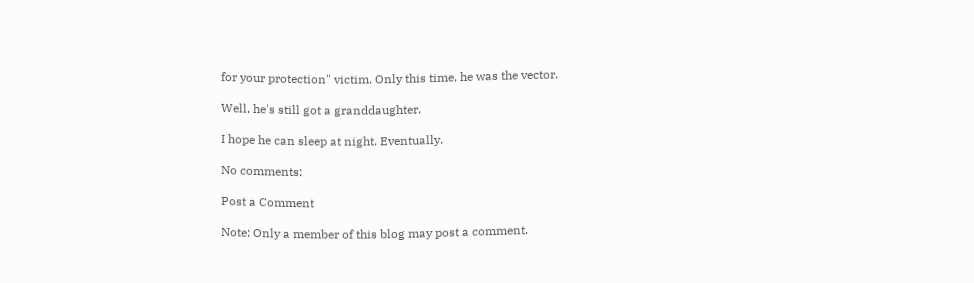for your protection" victim. Only this time, he was the vector.

Well, he's still got a granddaughter.

I hope he can sleep at night. Eventually.

No comments:

Post a Comment

Note: Only a member of this blog may post a comment.